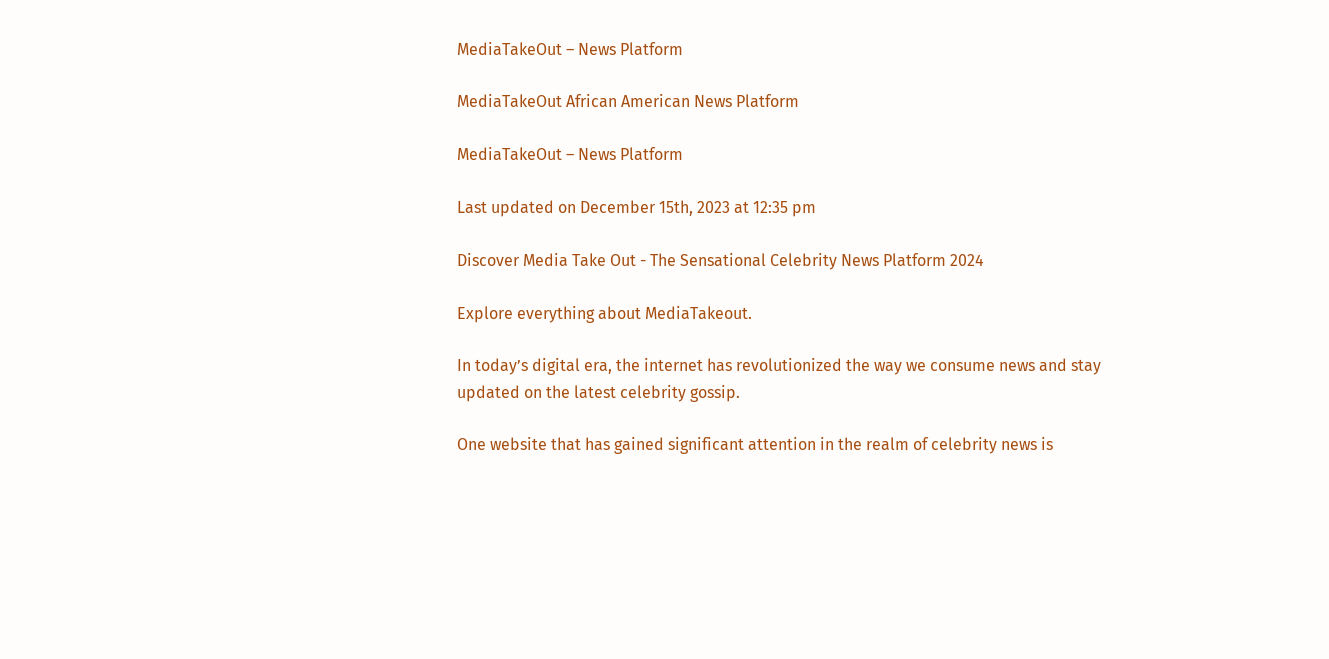MediaTakeOut – News Platform

MediaTakeOut African American News Platform

MediaTakeOut – News Platform

Last updated on December 15th, 2023 at 12:35 pm

Discover Media Take Out - The Sensational Celebrity News Platform 2024

Explore everything about MediaTakeout.

In today’s digital era, the internet has revolutionized the way we consume news and stay updated on the latest celebrity gossip.

One website that has gained significant attention in the realm of celebrity news is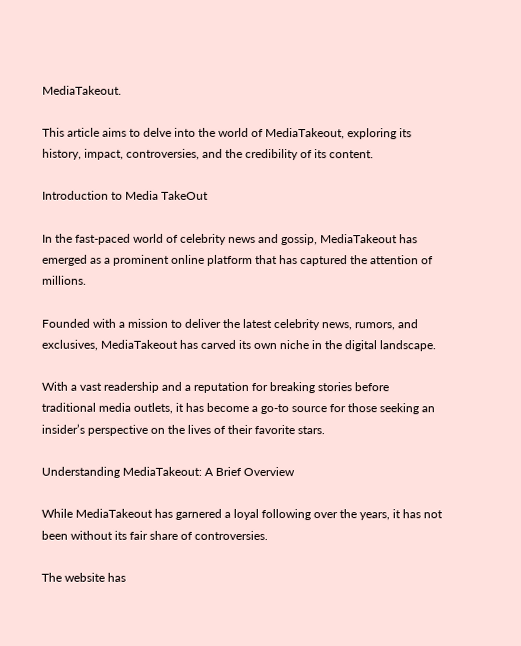MediaTakeout.

This article aims to delve into the world of MediaTakeout, exploring its history, impact, controversies, and the credibility of its content.

Introduction to Media TakeOut

In the fast-paced world of celebrity news and gossip, MediaTakeout has emerged as a prominent online platform that has captured the attention of millions.

Founded with a mission to deliver the latest celebrity news, rumors, and exclusives, MediaTakeout has carved its own niche in the digital landscape.

With a vast readership and a reputation for breaking stories before traditional media outlets, it has become a go-to source for those seeking an insider’s perspective on the lives of their favorite stars.

Understanding MediaTakeout: A Brief Overview

While MediaTakeout has garnered a loyal following over the years, it has not been without its fair share of controversies.

The website has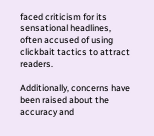faced criticism for its sensational headlines, often accused of using clickbait tactics to attract readers.

Additionally, concerns have been raised about the accuracy and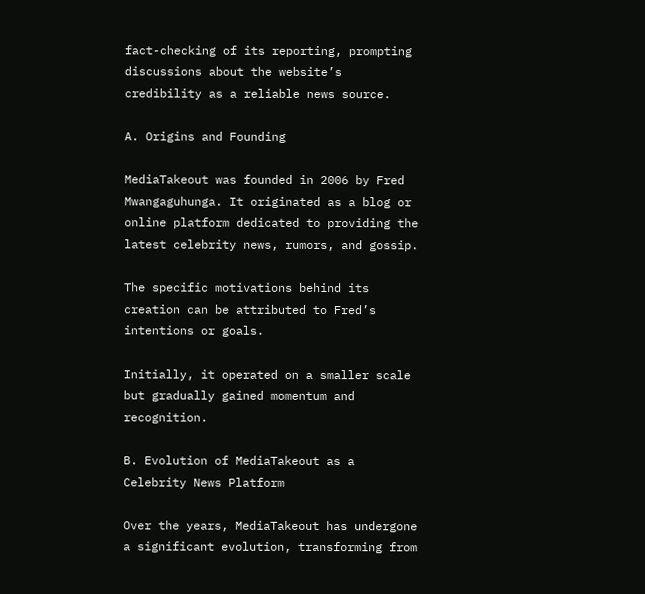fact-checking of its reporting, prompting discussions about the website’s credibility as a reliable news source.

A. Origins and Founding

MediaTakeout was founded in 2006 by Fred Mwangaguhunga. It originated as a blog or online platform dedicated to providing the latest celebrity news, rumors, and gossip.

The specific motivations behind its creation can be attributed to Fred’s intentions or goals.

Initially, it operated on a smaller scale but gradually gained momentum and recognition.

B. Evolution of MediaTakeout as a Celebrity News Platform

Over the years, MediaTakeout has undergone a significant evolution, transforming from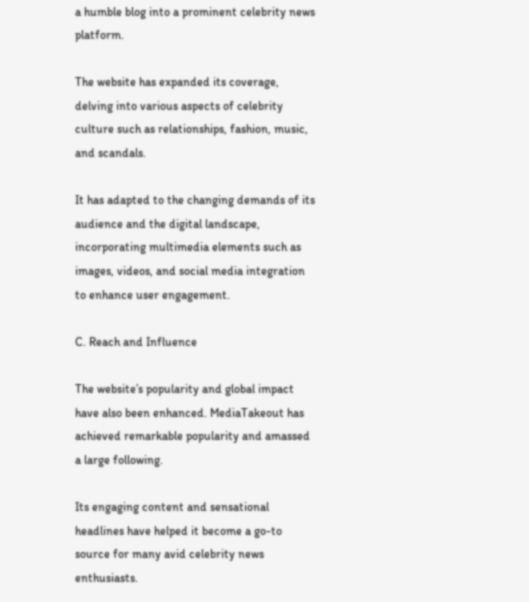a humble blog into a prominent celebrity news platform.

The website has expanded its coverage, delving into various aspects of celebrity culture such as relationships, fashion, music, and scandals.

It has adapted to the changing demands of its audience and the digital landscape, incorporating multimedia elements such as images, videos, and social media integration to enhance user engagement.

C. Reach and Influence

The website’s popularity and global impact have also been enhanced. MediaTakeout has achieved remarkable popularity and amassed a large following.

Its engaging content and sensational headlines have helped it become a go-to source for many avid celebrity news enthusiasts.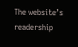The website’s readership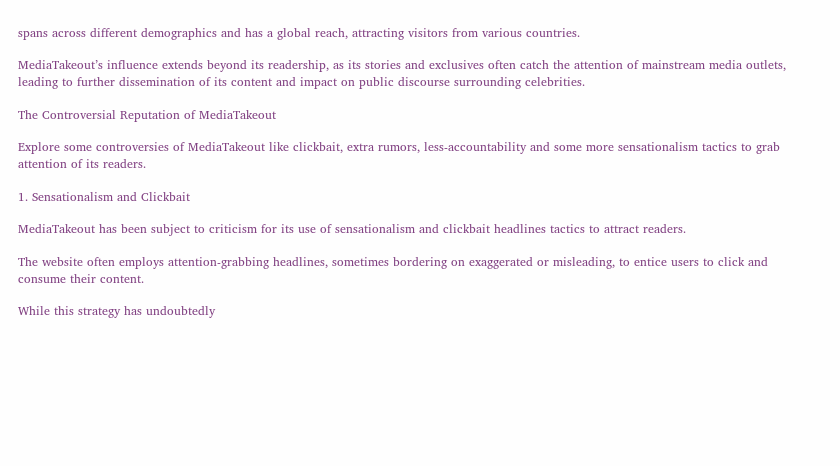spans across different demographics and has a global reach, attracting visitors from various countries.

MediaTakeout’s influence extends beyond its readership, as its stories and exclusives often catch the attention of mainstream media outlets, leading to further dissemination of its content and impact on public discourse surrounding celebrities.

The Controversial Reputation of MediaTakeout

Explore some controversies of MediaTakeout like clickbait, extra rumors, less-accountability and some more sensationalism tactics to grab attention of its readers.

1. Sensationalism and Clickbait

MediaTakeout has been subject to criticism for its use of sensationalism and clickbait headlines tactics to attract readers.

The website often employs attention-grabbing headlines, sometimes bordering on exaggerated or misleading, to entice users to click and consume their content.

While this strategy has undoubtedly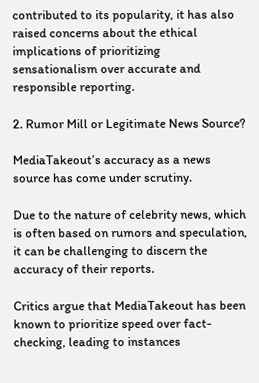contributed to its popularity, it has also raised concerns about the ethical implications of prioritizing sensationalism over accurate and responsible reporting.

2. Rumor Mill or Legitimate News Source?

MediaTakeout’s accuracy as a news source has come under scrutiny.

Due to the nature of celebrity news, which is often based on rumors and speculation, it can be challenging to discern the accuracy of their reports.

Critics argue that MediaTakeout has been known to prioritize speed over fact-checking, leading to instances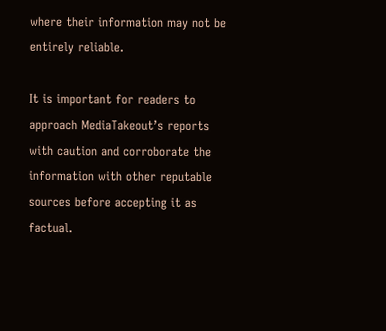where their information may not be entirely reliable.

It is important for readers to approach MediaTakeout’s reports with caution and corroborate the information with other reputable sources before accepting it as factual.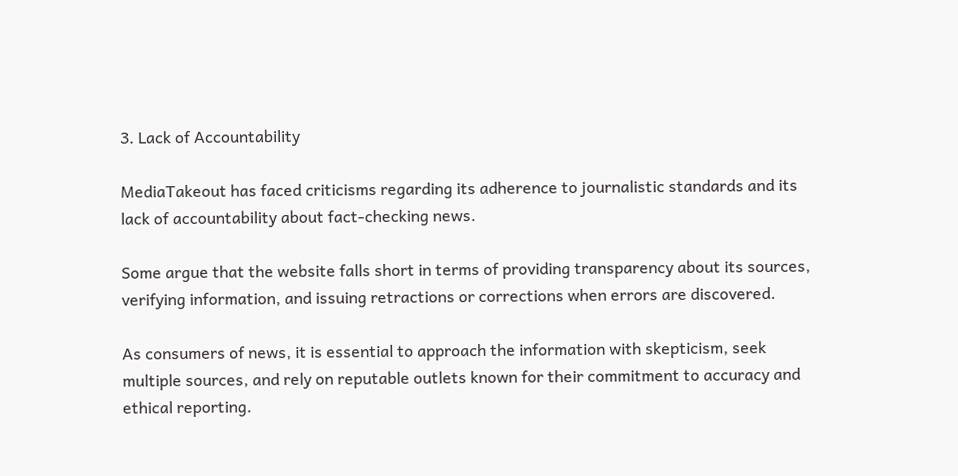3. Lack of Accountability

MediaTakeout has faced criticisms regarding its adherence to journalistic standards and its lack of accountability about fact-checking news.

Some argue that the website falls short in terms of providing transparency about its sources, verifying information, and issuing retractions or corrections when errors are discovered.

As consumers of news, it is essential to approach the information with skepticism, seek multiple sources, and rely on reputable outlets known for their commitment to accuracy and ethical reporting.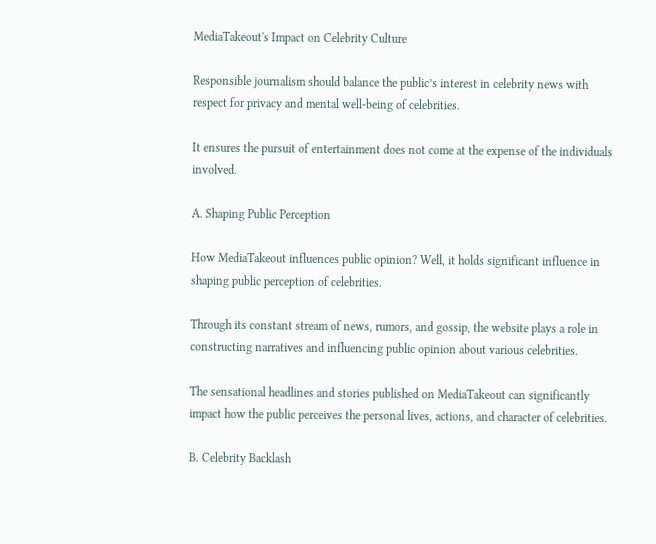MediaTakeout's Impact on Celebrity Culture

Responsible journalism should balance the public’s interest in celebrity news with respect for privacy and mental well-being of celebrities.

It ensures the pursuit of entertainment does not come at the expense of the individuals involved.

A. Shaping Public Perception

How MediaTakeout influences public opinion? Well, it holds significant influence in shaping public perception of celebrities.

Through its constant stream of news, rumors, and gossip, the website plays a role in constructing narratives and influencing public opinion about various celebrities.

The sensational headlines and stories published on MediaTakeout can significantly impact how the public perceives the personal lives, actions, and character of celebrities.

B. Celebrity Backlash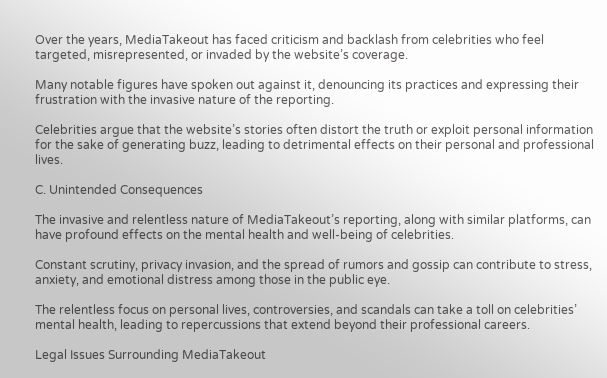Over the years, MediaTakeout has faced criticism and backlash from celebrities who feel targeted, misrepresented, or invaded by the website’s coverage.

Many notable figures have spoken out against it, denouncing its practices and expressing their frustration with the invasive nature of the reporting.

Celebrities argue that the website’s stories often distort the truth or exploit personal information for the sake of generating buzz, leading to detrimental effects on their personal and professional lives.

C. Unintended Consequences

The invasive and relentless nature of MediaTakeout’s reporting, along with similar platforms, can have profound effects on the mental health and well-being of celebrities.

Constant scrutiny, privacy invasion, and the spread of rumors and gossip can contribute to stress, anxiety, and emotional distress among those in the public eye.

The relentless focus on personal lives, controversies, and scandals can take a toll on celebrities’ mental health, leading to repercussions that extend beyond their professional careers.

Legal Issues Surrounding MediaTakeout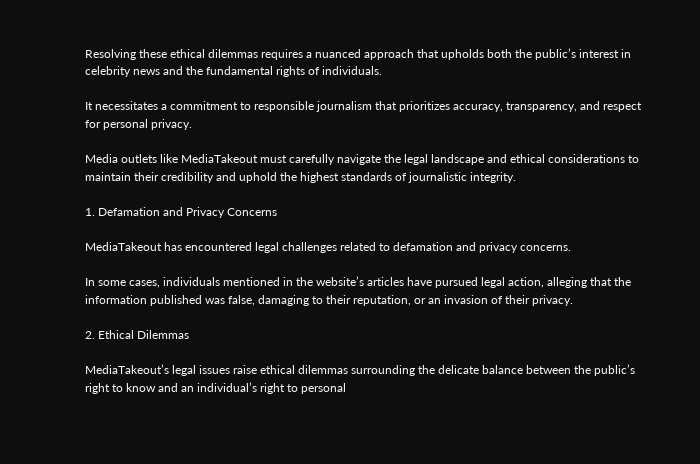Resolving these ethical dilemmas requires a nuanced approach that upholds both the public’s interest in celebrity news and the fundamental rights of individuals.

It necessitates a commitment to responsible journalism that prioritizes accuracy, transparency, and respect for personal privacy.

Media outlets like MediaTakeout must carefully navigate the legal landscape and ethical considerations to maintain their credibility and uphold the highest standards of journalistic integrity.

1. Defamation and Privacy Concerns

MediaTakeout has encountered legal challenges related to defamation and privacy concerns.

In some cases, individuals mentioned in the website’s articles have pursued legal action, alleging that the information published was false, damaging to their reputation, or an invasion of their privacy.

2. Ethical Dilemmas

MediaTakeout’s legal issues raise ethical dilemmas surrounding the delicate balance between the public’s right to know and an individual’s right to personal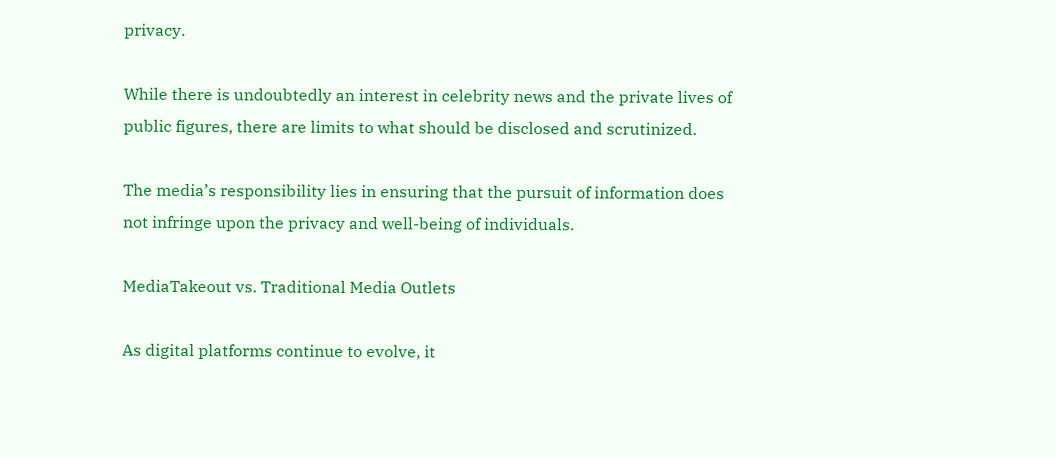privacy.

While there is undoubtedly an interest in celebrity news and the private lives of public figures, there are limits to what should be disclosed and scrutinized.

The media’s responsibility lies in ensuring that the pursuit of information does not infringe upon the privacy and well-being of individuals.

MediaTakeout vs. Traditional Media Outlets

As digital platforms continue to evolve, it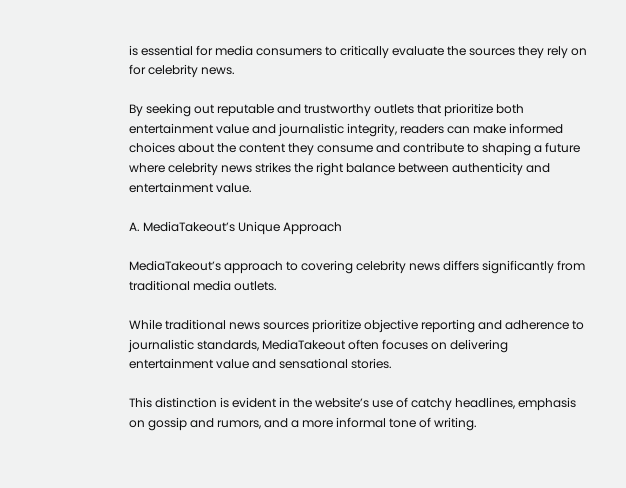is essential for media consumers to critically evaluate the sources they rely on for celebrity news.

By seeking out reputable and trustworthy outlets that prioritize both entertainment value and journalistic integrity, readers can make informed choices about the content they consume and contribute to shaping a future where celebrity news strikes the right balance between authenticity and entertainment value.

A. MediaTakeout’s Unique Approach

MediaTakeout’s approach to covering celebrity news differs significantly from traditional media outlets.

While traditional news sources prioritize objective reporting and adherence to journalistic standards, MediaTakeout often focuses on delivering entertainment value and sensational stories.

This distinction is evident in the website’s use of catchy headlines, emphasis on gossip and rumors, and a more informal tone of writing.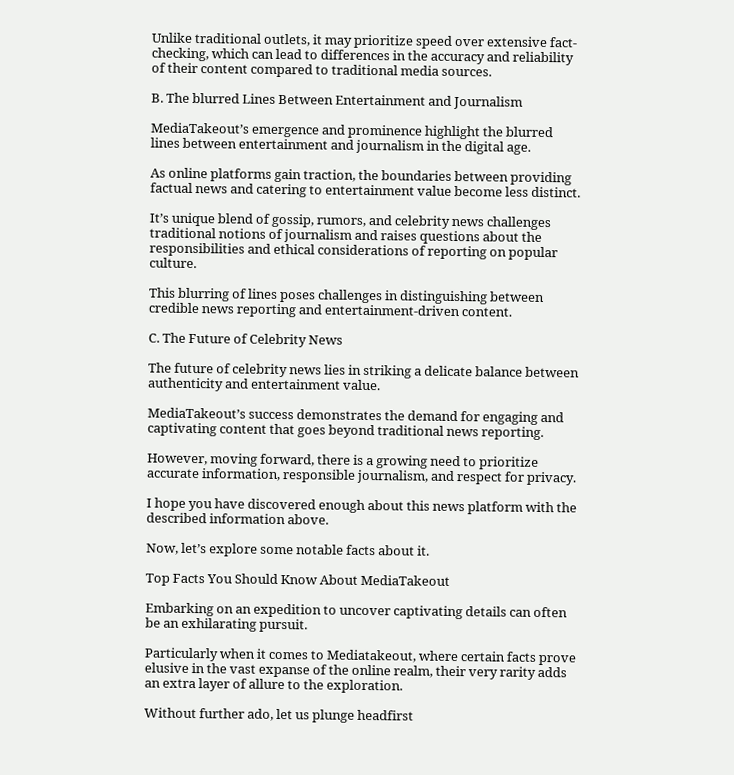Unlike traditional outlets, it may prioritize speed over extensive fact-checking, which can lead to differences in the accuracy and reliability of their content compared to traditional media sources.

B. The blurred Lines Between Entertainment and Journalism

MediaTakeout’s emergence and prominence highlight the blurred lines between entertainment and journalism in the digital age.

As online platforms gain traction, the boundaries between providing factual news and catering to entertainment value become less distinct.

It’s unique blend of gossip, rumors, and celebrity news challenges traditional notions of journalism and raises questions about the responsibilities and ethical considerations of reporting on popular culture.

This blurring of lines poses challenges in distinguishing between credible news reporting and entertainment-driven content.

C. The Future of Celebrity News

The future of celebrity news lies in striking a delicate balance between authenticity and entertainment value.

MediaTakeout’s success demonstrates the demand for engaging and captivating content that goes beyond traditional news reporting.

However, moving forward, there is a growing need to prioritize accurate information, responsible journalism, and respect for privacy.

I hope you have discovered enough about this news platform with the described information above.

Now, let’s explore some notable facts about it.

Top Facts You Should Know About MediaTakeout

Embarking on an expedition to uncover captivating details can often be an exhilarating pursuit.

Particularly when it comes to Mediatakeout, where certain facts prove elusive in the vast expanse of the online realm, their very rarity adds an extra layer of allure to the exploration.

Without further ado, let us plunge headfirst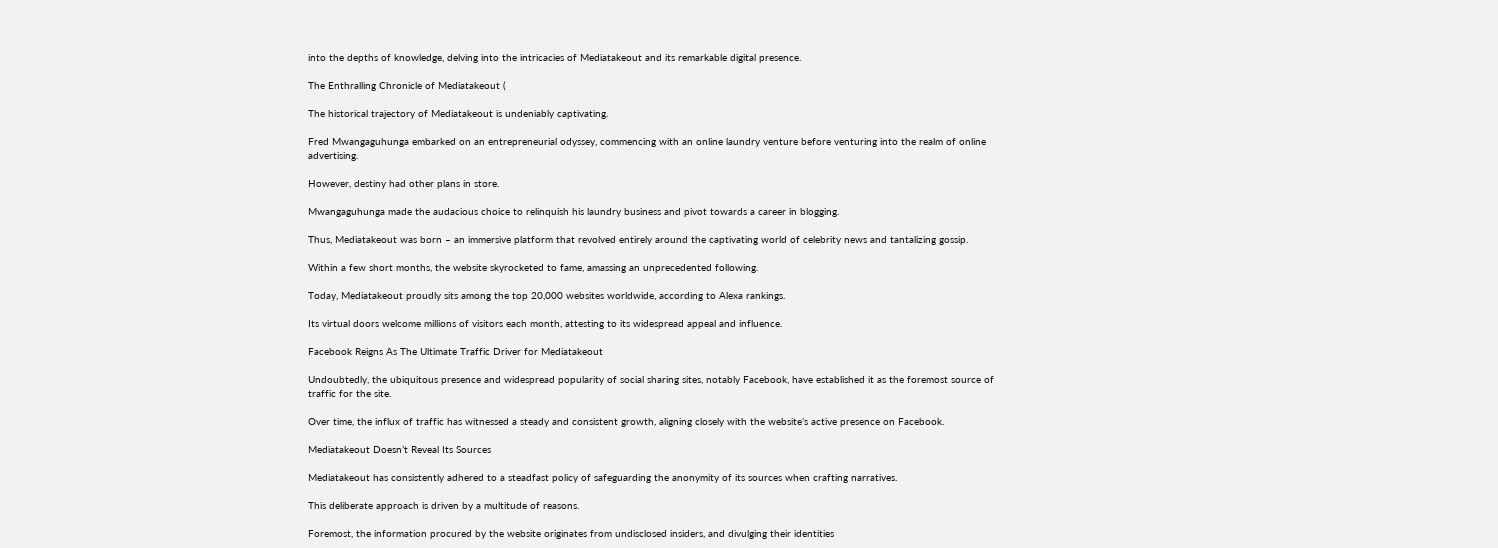into the depths of knowledge, delving into the intricacies of Mediatakeout and its remarkable digital presence.

The Enthralling Chronicle of Mediatakeout (

The historical trajectory of Mediatakeout is undeniably captivating.

Fred Mwangaguhunga embarked on an entrepreneurial odyssey, commencing with an online laundry venture before venturing into the realm of online advertising.

However, destiny had other plans in store.

Mwangaguhunga made the audacious choice to relinquish his laundry business and pivot towards a career in blogging.

Thus, Mediatakeout was born – an immersive platform that revolved entirely around the captivating world of celebrity news and tantalizing gossip.

Within a few short months, the website skyrocketed to fame, amassing an unprecedented following.

Today, Mediatakeout proudly sits among the top 20,000 websites worldwide, according to Alexa rankings.

Its virtual doors welcome millions of visitors each month, attesting to its widespread appeal and influence.

Facebook Reigns As The Ultimate Traffic Driver for Mediatakeout

Undoubtedly, the ubiquitous presence and widespread popularity of social sharing sites, notably Facebook, have established it as the foremost source of traffic for the site.

Over time, the influx of traffic has witnessed a steady and consistent growth, aligning closely with the website’s active presence on Facebook.

Mediatakeout Doesn’t Reveal Its Sources

Mediatakeout has consistently adhered to a steadfast policy of safeguarding the anonymity of its sources when crafting narratives.

This deliberate approach is driven by a multitude of reasons.

Foremost, the information procured by the website originates from undisclosed insiders, and divulging their identities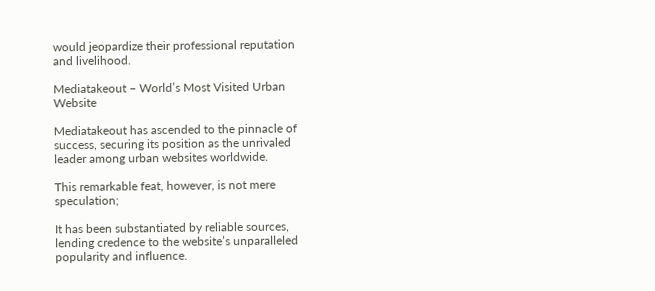would jeopardize their professional reputation and livelihood.

Mediatakeout – World’s Most Visited Urban Website

Mediatakeout has ascended to the pinnacle of success, securing its position as the unrivaled leader among urban websites worldwide.

This remarkable feat, however, is not mere speculation;

It has been substantiated by reliable sources, lending credence to the website’s unparalleled popularity and influence.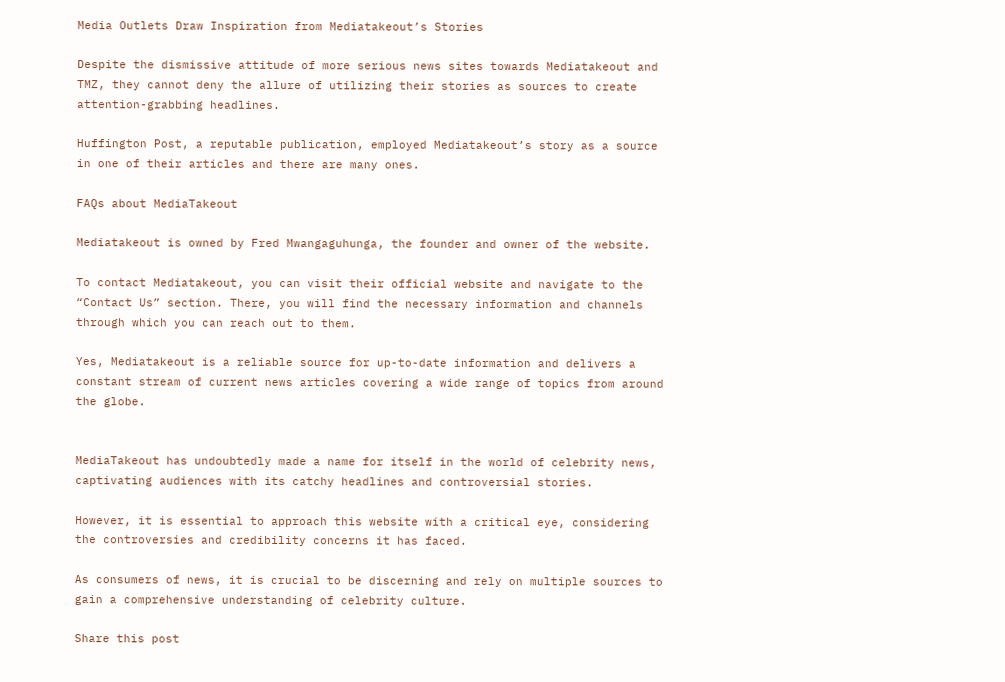Media Outlets Draw Inspiration from Mediatakeout’s Stories

Despite the dismissive attitude of more serious news sites towards Mediatakeout and TMZ, they cannot deny the allure of utilizing their stories as sources to create attention-grabbing headlines.

Huffington Post, a reputable publication, employed Mediatakeout’s story as a source in one of their articles and there are many ones.

FAQs about MediaTakeout

Mediatakeout is owned by Fred Mwangaguhunga, the founder and owner of the website.

To contact Mediatakeout, you can visit their official website and navigate to the “Contact Us” section. There, you will find the necessary information and channels through which you can reach out to them.

Yes, Mediatakeout is a reliable source for up-to-date information and delivers a constant stream of current news articles covering a wide range of topics from around the globe.


MediaTakeout has undoubtedly made a name for itself in the world of celebrity news, captivating audiences with its catchy headlines and controversial stories.

However, it is essential to approach this website with a critical eye, considering the controversies and credibility concerns it has faced.

As consumers of news, it is crucial to be discerning and rely on multiple sources to gain a comprehensive understanding of celebrity culture.

Share this post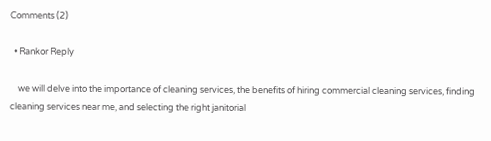Comments (2)

  • Rankor Reply

    we will delve into the importance of cleaning services, the benefits of hiring commercial cleaning services, finding cleaning services near me, and selecting the right janitorial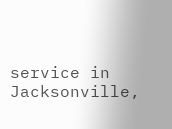service in Jacksonville,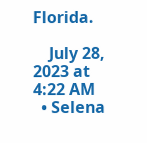Florida.

    July 28, 2023 at 4:22 AM
  • Selena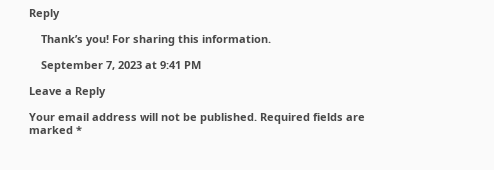Reply

    Thank’s you! For sharing this information.

    September 7, 2023 at 9:41 PM

Leave a Reply

Your email address will not be published. Required fields are marked *